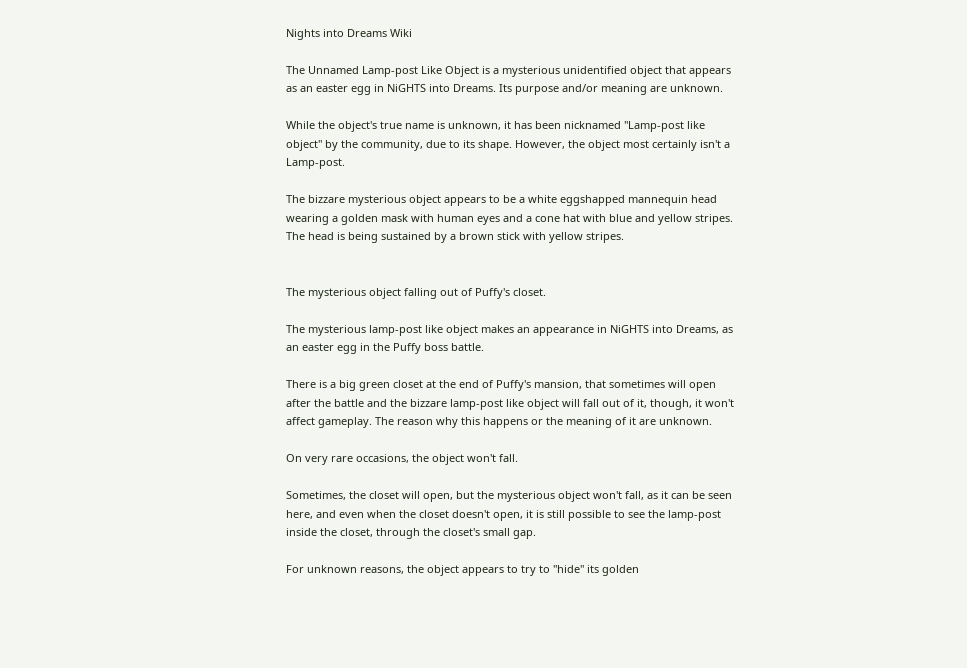Nights into Dreams Wiki

The Unnamed Lamp-post Like Object is a mysterious unidentified object that appears as an easter egg in NiGHTS into Dreams. Its purpose and/or meaning are unknown.

While the object's true name is unknown, it has been nicknamed "Lamp-post like object" by the community, due to its shape. However, the object most certainly isn't a Lamp-post.

The bizzare mysterious object appears to be a white eggshapped mannequin head wearing a golden mask with human eyes and a cone hat with blue and yellow stripes. The head is being sustained by a brown stick with yellow stripes.


The mysterious object falling out of Puffy's closet.

The mysterious lamp-post like object makes an appearance in NiGHTS into Dreams, as an easter egg in the Puffy boss battle.

There is a big green closet at the end of Puffy's mansion, that sometimes will open after the battle and the bizzare lamp-post like object will fall out of it, though, it won't affect gameplay. The reason why this happens or the meaning of it are unknown.

On very rare occasions, the object won't fall.

Sometimes, the closet will open, but the mysterious object won't fall, as it can be seen here, and even when the closet doesn't open, it is still possible to see the lamp-post inside the closet, through the closet's small gap.

For unknown reasons, the object appears to try to "hide" its golden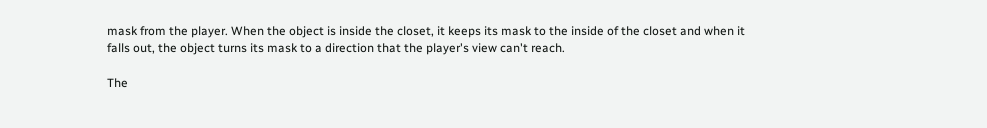mask from the player. When the object is inside the closet, it keeps its mask to the inside of the closet and when it falls out, the object turns its mask to a direction that the player's view can't reach.

The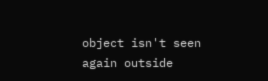object isn't seen again outside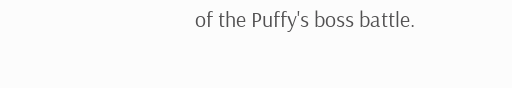of the Puffy's boss battle.